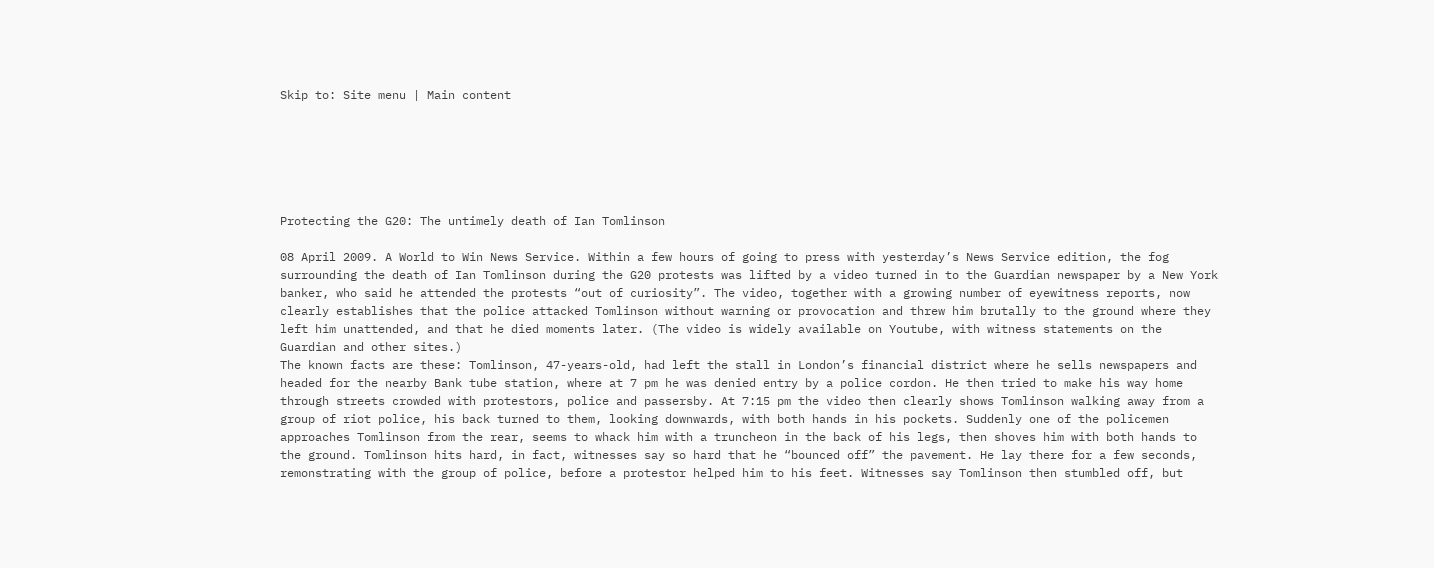Skip to: Site menu | Main content






Protecting the G20: The untimely death of Ian Tomlinson

08 April 2009. A World to Win News Service. Within a few hours of going to press with yesterday’s News Service edition, the fog surrounding the death of Ian Tomlinson during the G20 protests was lifted by a video turned in to the Guardian newspaper by a New York banker, who said he attended the protests “out of curiosity”. The video, together with a growing number of eyewitness reports, now clearly establishes that the police attacked Tomlinson without warning or provocation and threw him brutally to the ground where they left him unattended, and that he died moments later. (The video is widely available on Youtube, with witness statements on the Guardian and other sites.)
The known facts are these: Tomlinson, 47-years-old, had left the stall in London’s financial district where he sells newspapers and headed for the nearby Bank tube station, where at 7 pm he was denied entry by a police cordon. He then tried to make his way home through streets crowded with protestors, police and passersby. At 7:15 pm the video then clearly shows Tomlinson walking away from a group of riot police, his back turned to them, looking downwards, with both hands in his pockets. Suddenly one of the policemen approaches Tomlinson from the rear, seems to whack him with a truncheon in the back of his legs, then shoves him with both hands to the ground. Tomlinson hits hard, in fact, witnesses say so hard that he “bounced off” the pavement. He lay there for a few seconds, remonstrating with the group of police, before a protestor helped him to his feet. Witnesses say Tomlinson then stumbled off, but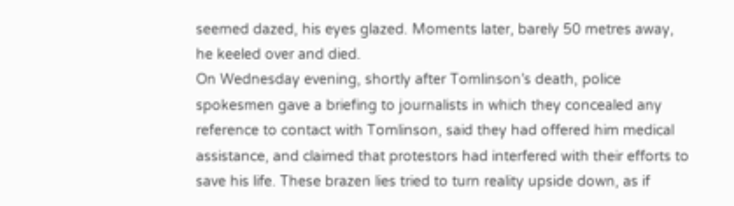seemed dazed, his eyes glazed. Moments later, barely 50 metres away, he keeled over and died.
On Wednesday evening, shortly after Tomlinson’s death, police spokesmen gave a briefing to journalists in which they concealed any reference to contact with Tomlinson, said they had offered him medical assistance, and claimed that protestors had interfered with their efforts to save his life. These brazen lies tried to turn reality upside down, as if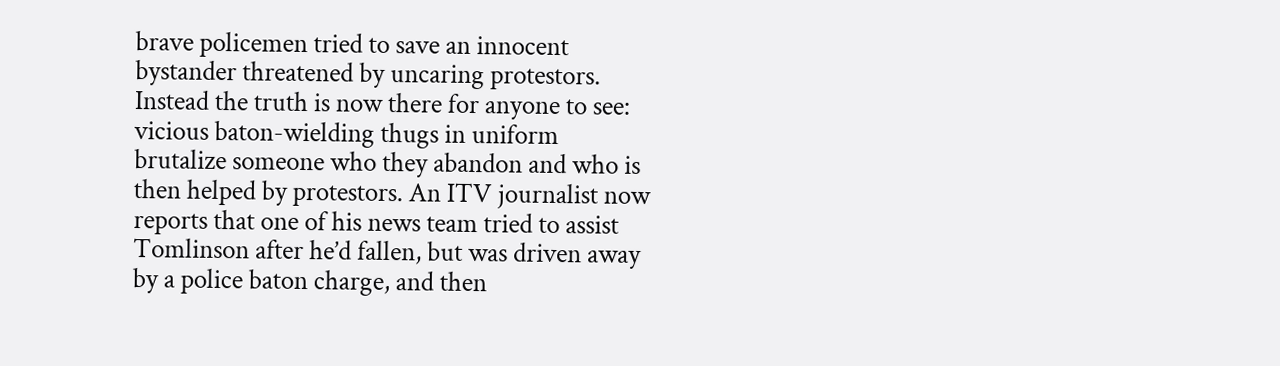brave policemen tried to save an innocent bystander threatened by uncaring protestors. Instead the truth is now there for anyone to see: vicious baton-wielding thugs in uniform brutalize someone who they abandon and who is then helped by protestors. An ITV journalist now reports that one of his news team tried to assist Tomlinson after he’d fallen, but was driven away by a police baton charge, and then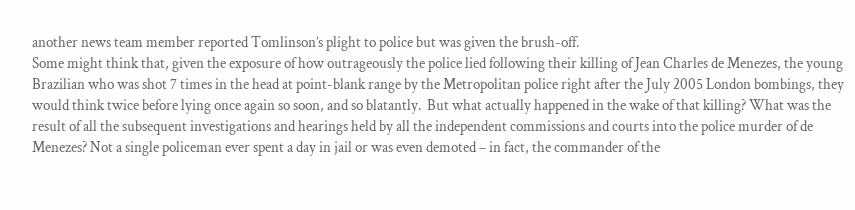another news team member reported Tomlinson’s plight to police but was given the brush-off.
Some might think that, given the exposure of how outrageously the police lied following their killing of Jean Charles de Menezes, the young Brazilian who was shot 7 times in the head at point-blank range by the Metropolitan police right after the July 2005 London bombings, they would think twice before lying once again so soon, and so blatantly.  But what actually happened in the wake of that killing? What was the result of all the subsequent investigations and hearings held by all the independent commissions and courts into the police murder of de Menezes? Not a single policeman ever spent a day in jail or was even demoted – in fact, the commander of the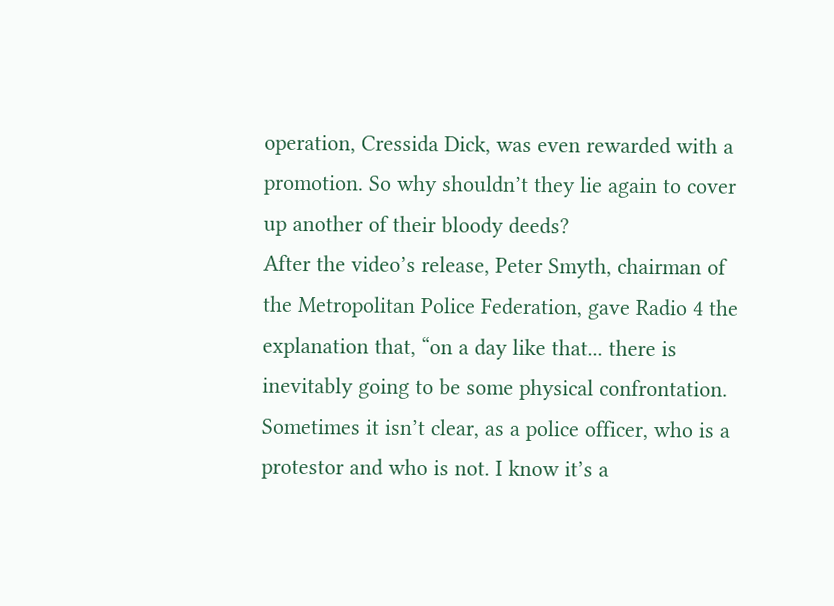operation, Cressida Dick, was even rewarded with a promotion. So why shouldn’t they lie again to cover up another of their bloody deeds?
After the video’s release, Peter Smyth, chairman of the Metropolitan Police Federation, gave Radio 4 the explanation that, “on a day like that... there is inevitably going to be some physical confrontation. Sometimes it isn’t clear, as a police officer, who is a protestor and who is not. I know it’s a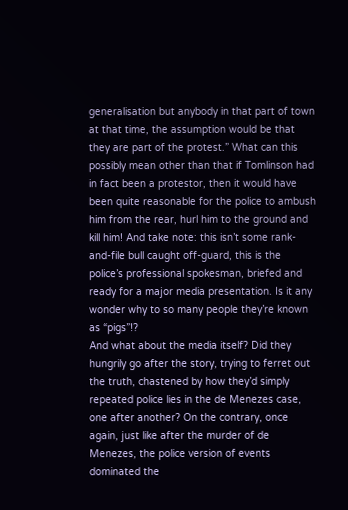generalisation but anybody in that part of town at that time, the assumption would be that they are part of the protest.” What can this possibly mean other than that if Tomlinson had in fact been a protestor, then it would have been quite reasonable for the police to ambush him from the rear, hurl him to the ground and kill him! And take note: this isn’t some rank-and-file bull caught off-guard, this is the police’s professional spokesman, briefed and ready for a major media presentation. Is it any wonder why to so many people they’re known as “pigs”!?
And what about the media itself? Did they hungrily go after the story, trying to ferret out the truth, chastened by how they’d simply repeated police lies in the de Menezes case, one after another? On the contrary, once again, just like after the murder of de Menezes, the police version of events dominated the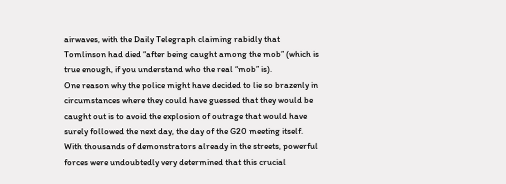airwaves, with the Daily Telegraph claiming rabidly that Tomlinson had died “after being caught among the mob” (which is true enough, if you understand who the real “mob” is).
One reason why the police might have decided to lie so brazenly in circumstances where they could have guessed that they would be caught out is to avoid the explosion of outrage that would have surely followed the next day, the day of the G20 meeting itself. With thousands of demonstrators already in the streets, powerful forces were undoubtedly very determined that this crucial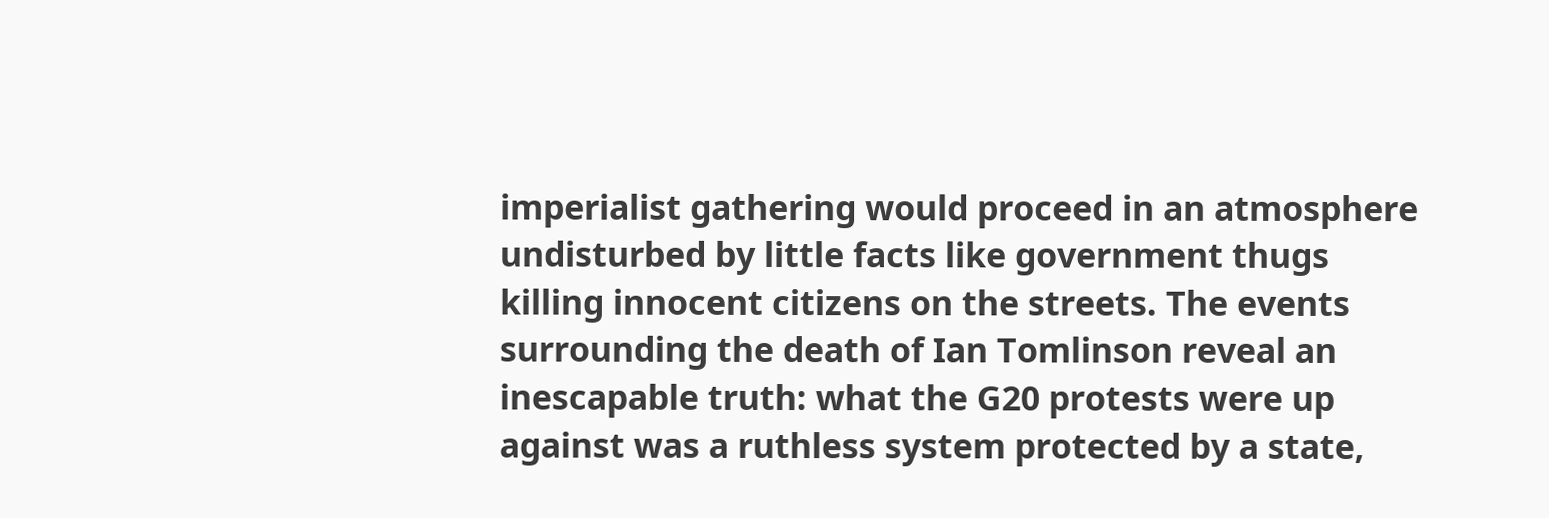imperialist gathering would proceed in an atmosphere undisturbed by little facts like government thugs killing innocent citizens on the streets. The events surrounding the death of Ian Tomlinson reveal an inescapable truth: what the G20 protests were up against was a ruthless system protected by a state,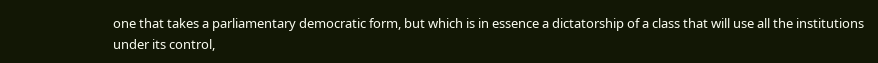one that takes a parliamentary democratic form, but which is in essence a dictatorship of a class that will use all the institutions under its control,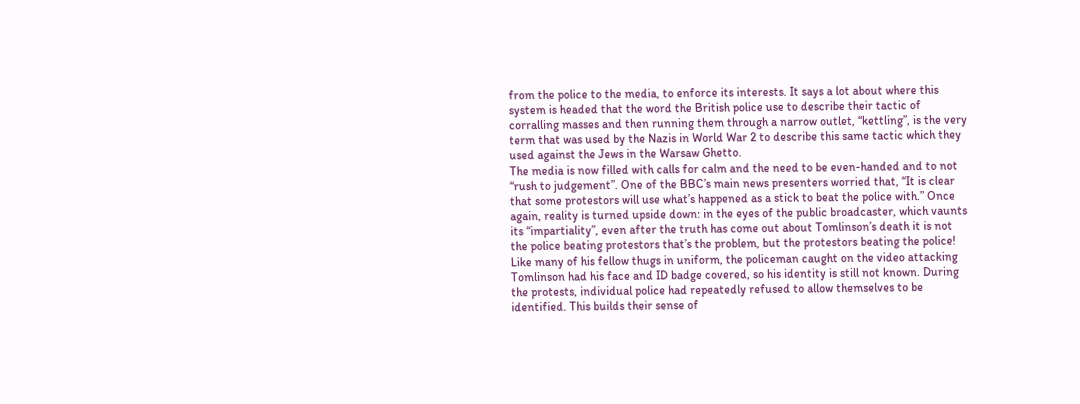from the police to the media, to enforce its interests. It says a lot about where this system is headed that the word the British police use to describe their tactic of corralling masses and then running them through a narrow outlet, “kettling”, is the very term that was used by the Nazis in World War 2 to describe this same tactic which they used against the Jews in the Warsaw Ghetto.
The media is now filled with calls for calm and the need to be even-handed and to not “rush to judgement”. One of the BBC’s main news presenters worried that, “It is clear that some protestors will use what’s happened as a stick to beat the police with.” Once again, reality is turned upside down: in the eyes of the public broadcaster, which vaunts its “impartiality”, even after the truth has come out about Tomlinson’s death it is not the police beating protestors that’s the problem, but the protestors beating the police!
Like many of his fellow thugs in uniform, the policeman caught on the video attacking Tomlinson had his face and ID badge covered, so his identity is still not known. During the protests, individual police had repeatedly refused to allow themselves to be identified. This builds their sense of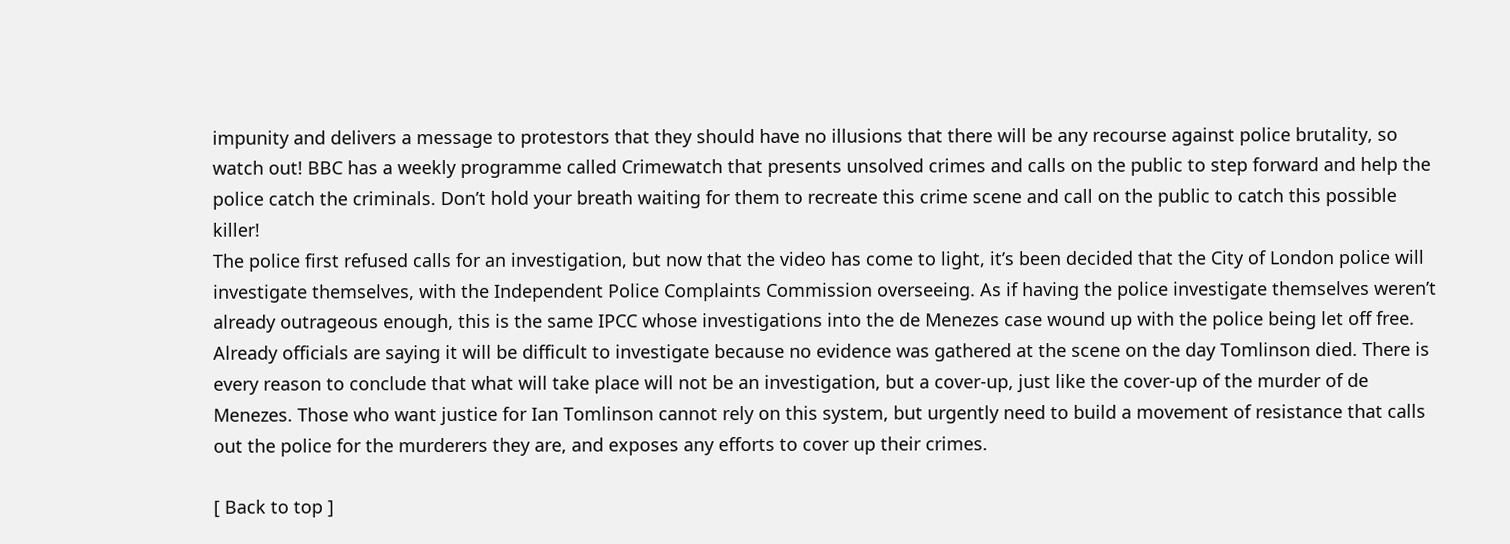impunity and delivers a message to protestors that they should have no illusions that there will be any recourse against police brutality, so watch out! BBC has a weekly programme called Crimewatch that presents unsolved crimes and calls on the public to step forward and help the police catch the criminals. Don’t hold your breath waiting for them to recreate this crime scene and call on the public to catch this possible killer!
The police first refused calls for an investigation, but now that the video has come to light, it’s been decided that the City of London police will investigate themselves, with the Independent Police Complaints Commission overseeing. As if having the police investigate themselves weren’t already outrageous enough, this is the same IPCC whose investigations into the de Menezes case wound up with the police being let off free. Already officials are saying it will be difficult to investigate because no evidence was gathered at the scene on the day Tomlinson died. There is every reason to conclude that what will take place will not be an investigation, but a cover-up, just like the cover-up of the murder of de Menezes. Those who want justice for Ian Tomlinson cannot rely on this system, but urgently need to build a movement of resistance that calls out the police for the murderers they are, and exposes any efforts to cover up their crimes.

[ Back to top ]